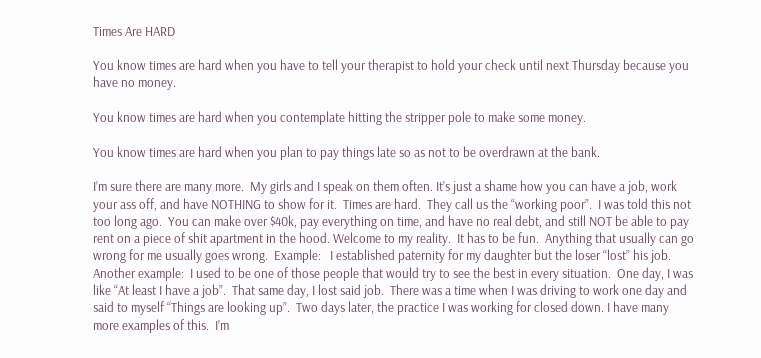Times Are HARD

You know times are hard when you have to tell your therapist to hold your check until next Thursday because you have no money.

You know times are hard when you contemplate hitting the stripper pole to make some money.

You know times are hard when you plan to pay things late so as not to be overdrawn at the bank.

I’m sure there are many more.  My girls and I speak on them often. It’s just a shame how you can have a job, work your ass off, and have NOTHING to show for it.  Times are hard.  They call us the “working poor”.  I was told this not too long ago.  You can make over $40k, pay everything on time, and have no real debt, and still NOT be able to pay rent on a piece of shit apartment in the hood. Welcome to my reality.  It has to be fun.  Anything that usually can go wrong for me usually goes wrong.  Example:   I established paternity for my daughter but the loser “lost” his job.  Another example:  I used to be one of those people that would try to see the best in every situation.  One day, I was like “At least I have a job”.  That same day, I lost said job.  There was a time when I was driving to work one day and said to myself “Things are looking up”.  Two days later, the practice I was working for closed down. I have many more examples of this.  I’m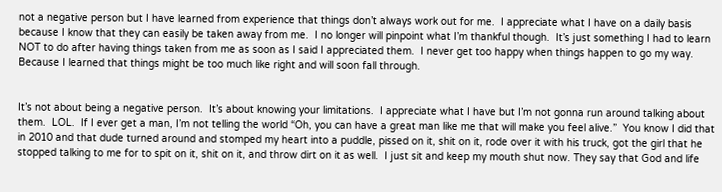not a negative person but I have learned from experience that things don’t always work out for me.  I appreciate what I have on a daily basis because I know that they can easily be taken away from me.  I no longer will pinpoint what I’m thankful though.  It’s just something I had to learn NOT to do after having things taken from me as soon as I said I appreciated them.  I never get too happy when things happen to go my way.  Because I learned that things might be too much like right and will soon fall through.


It’s not about being a negative person.  It’s about knowing your limitations.  I appreciate what I have but I’m not gonna run around talking about them.  LOL.  If I ever get a man, I’m not telling the world “Oh, you can have a great man like me that will make you feel alive.”  You know I did that in 2010 and that dude turned around and stomped my heart into a puddle, pissed on it, shit on it, rode over it with his truck, got the girl that he stopped talking to me for to spit on it, shit on it, and throw dirt on it as well.  I just sit and keep my mouth shut now. They say that God and life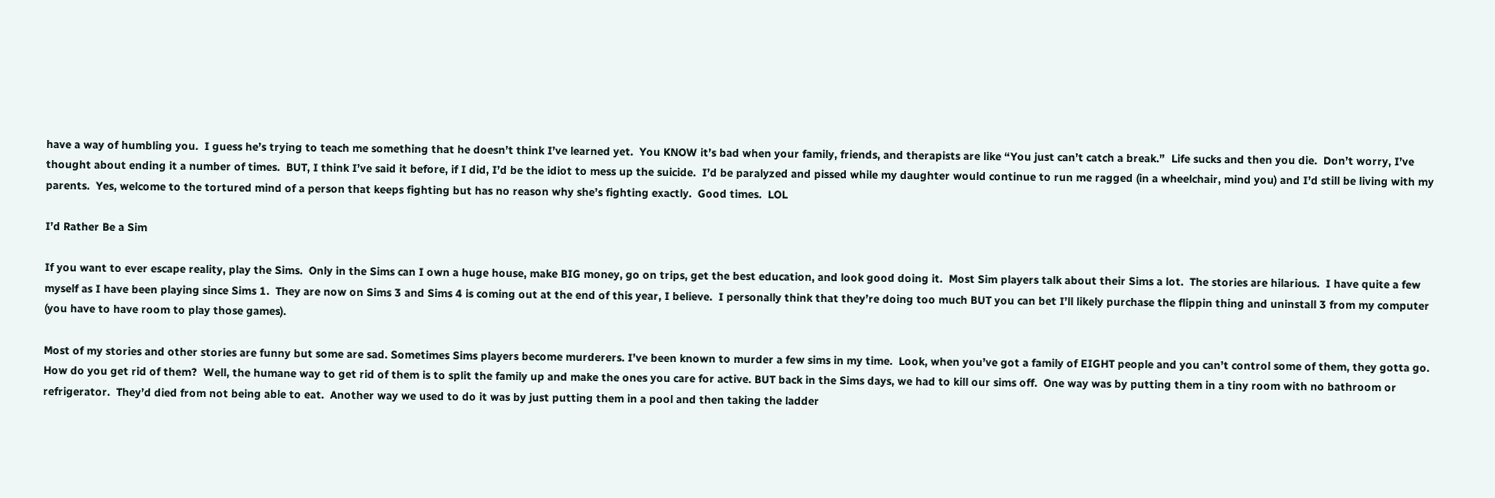have a way of humbling you.  I guess he’s trying to teach me something that he doesn’t think I’ve learned yet.  You KNOW it’s bad when your family, friends, and therapists are like “You just can’t catch a break.”  Life sucks and then you die.  Don’t worry, I’ve thought about ending it a number of times.  BUT, I think I’ve said it before, if I did, I’d be the idiot to mess up the suicide.  I’d be paralyzed and pissed while my daughter would continue to run me ragged (in a wheelchair, mind you) and I’d still be living with my parents.  Yes, welcome to the tortured mind of a person that keeps fighting but has no reason why she’s fighting exactly.  Good times.  LOL

I’d Rather Be a Sim

If you want to ever escape reality, play the Sims.  Only in the Sims can I own a huge house, make BIG money, go on trips, get the best education, and look good doing it.  Most Sim players talk about their Sims a lot.  The stories are hilarious.  I have quite a few myself as I have been playing since Sims 1.  They are now on Sims 3 and Sims 4 is coming out at the end of this year, I believe.  I personally think that they’re doing too much BUT you can bet I’ll likely purchase the flippin thing and uninstall 3 from my computer (you have to have room to play those games).

Most of my stories and other stories are funny but some are sad. Sometimes Sims players become murderers. I’ve been known to murder a few sims in my time.  Look, when you’ve got a family of EIGHT people and you can’t control some of them, they gotta go. How do you get rid of them?  Well, the humane way to get rid of them is to split the family up and make the ones you care for active. BUT back in the Sims days, we had to kill our sims off.  One way was by putting them in a tiny room with no bathroom or refrigerator.  They’d died from not being able to eat.  Another way we used to do it was by just putting them in a pool and then taking the ladder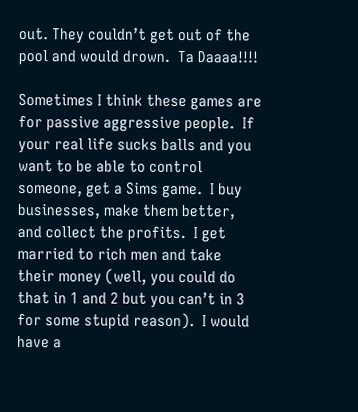out. They couldn’t get out of the pool and would drown.  Ta Daaaa!!!!

Sometimes I think these games are for passive aggressive people.  If your real life sucks balls and you want to be able to control someone, get a Sims game.  I buy businesses, make them better, and collect the profits.  I get married to rich men and take their money (well, you could do that in 1 and 2 but you can’t in 3 for some stupid reason).  I would have a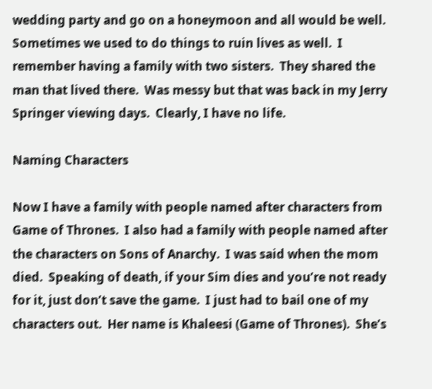wedding party and go on a honeymoon and all would be well.  Sometimes we used to do things to ruin lives as well.  I remember having a family with two sisters.  They shared the man that lived there.  Was messy but that was back in my Jerry Springer viewing days.  Clearly, I have no life.

Naming Characters

Now I have a family with people named after characters from Game of Thrones.  I also had a family with people named after the characters on Sons of Anarchy.  I was said when the mom died.  Speaking of death, if your Sim dies and you’re not ready for it, just don’t save the game.  I just had to bail one of my characters out.  Her name is Khaleesi (Game of Thrones).  She’s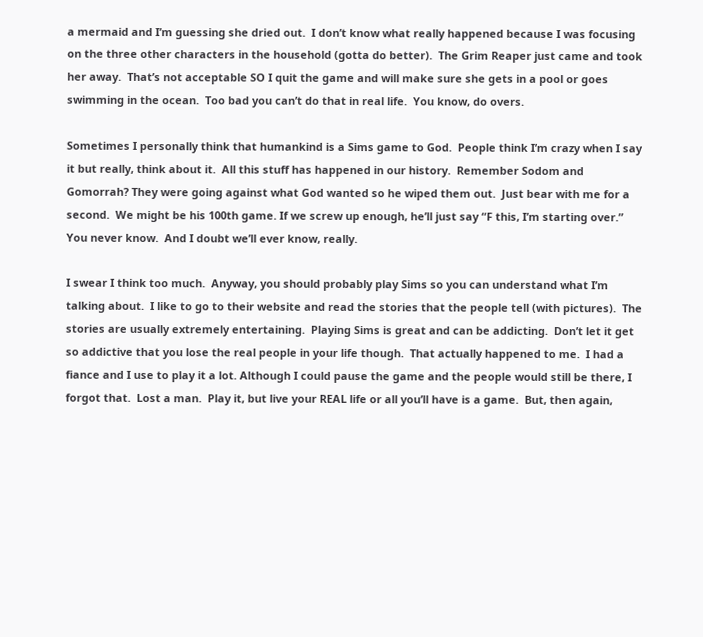a mermaid and I’m guessing she dried out.  I don’t know what really happened because I was focusing on the three other characters in the household (gotta do better).  The Grim Reaper just came and took her away.  That’s not acceptable SO I quit the game and will make sure she gets in a pool or goes swimming in the ocean.  Too bad you can’t do that in real life.  You know, do overs.

Sometimes I personally think that humankind is a Sims game to God.  People think I’m crazy when I say it but really, think about it.  All this stuff has happened in our history.  Remember Sodom and Gomorrah? They were going against what God wanted so he wiped them out.  Just bear with me for a second.  We might be his 100th game. If we screw up enough, he’ll just say “F this, I’m starting over.”  You never know.  And I doubt we’ll ever know, really.

I swear I think too much.  Anyway, you should probably play Sims so you can understand what I’m talking about.  I like to go to their website and read the stories that the people tell (with pictures).  The stories are usually extremely entertaining.  Playing Sims is great and can be addicting.  Don’t let it get so addictive that you lose the real people in your life though.  That actually happened to me.  I had a fiance and I use to play it a lot. Although I could pause the game and the people would still be there, I forgot that.  Lost a man.  Play it, but live your REAL life or all you’ll have is a game.  But, then again,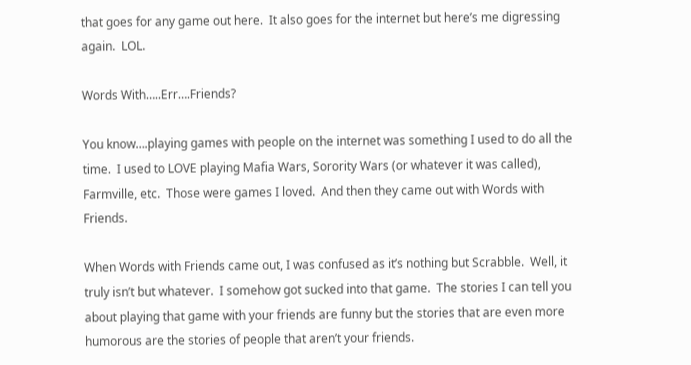that goes for any game out here.  It also goes for the internet but here’s me digressing again.  LOL.

Words With…..Err….Friends?

You know….playing games with people on the internet was something I used to do all the time.  I used to LOVE playing Mafia Wars, Sorority Wars (or whatever it was called), Farmville, etc.  Those were games I loved.  And then they came out with Words with Friends.

When Words with Friends came out, I was confused as it’s nothing but Scrabble.  Well, it truly isn’t but whatever.  I somehow got sucked into that game.  The stories I can tell you about playing that game with your friends are funny but the stories that are even more humorous are the stories of people that aren’t your friends.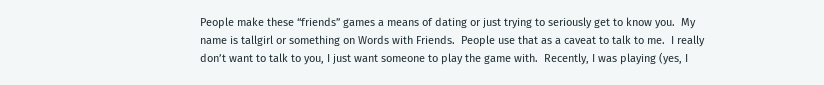People make these “friends” games a means of dating or just trying to seriously get to know you.  My name is tallgirl or something on Words with Friends.  People use that as a caveat to talk to me.  I really don’t want to talk to you, I just want someone to play the game with.  Recently, I was playing (yes, I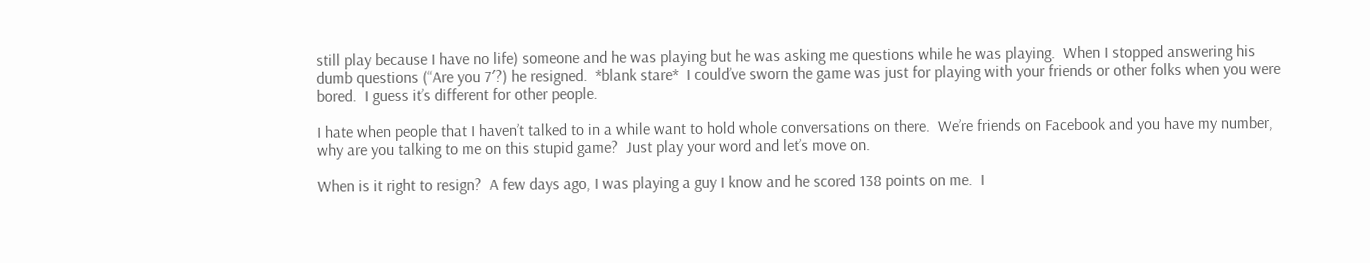still play because I have no life) someone and he was playing but he was asking me questions while he was playing.  When I stopped answering his dumb questions (“Are you 7′?) he resigned.  *blank stare*  I could’ve sworn the game was just for playing with your friends or other folks when you were bored.  I guess it’s different for other people.

I hate when people that I haven’t talked to in a while want to hold whole conversations on there.  We’re friends on Facebook and you have my number, why are you talking to me on this stupid game?  Just play your word and let’s move on.

When is it right to resign?  A few days ago, I was playing a guy I know and he scored 138 points on me.  I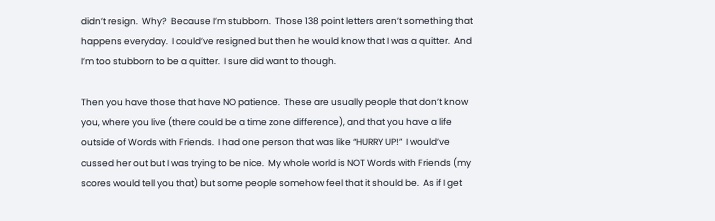didn’t resign.  Why?  Because I’m stubborn.  Those 138 point letters aren’t something that happens everyday.  I could’ve resigned but then he would know that I was a quitter.  And I’m too stubborn to be a quitter.  I sure did want to though.

Then you have those that have NO patience.  These are usually people that don’t know you, where you live (there could be a time zone difference), and that you have a life outside of Words with Friends.  I had one person that was like “HURRY UP!”  I would’ve cussed her out but I was trying to be nice.  My whole world is NOT Words with Friends (my scores would tell you that) but some people somehow feel that it should be.  As if I get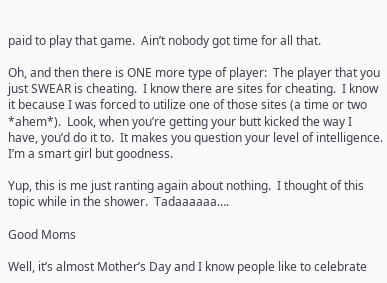paid to play that game.  Ain’t nobody got time for all that.

Oh, and then there is ONE more type of player:  The player that you just SWEAR is cheating.  I know there are sites for cheating.  I know it because I was forced to utilize one of those sites (a time or two *ahem*).  Look, when you’re getting your butt kicked the way I have, you’d do it to.  It makes you question your level of intelligence.  I’m a smart girl but goodness.

Yup, this is me just ranting again about nothing.  I thought of this topic while in the shower.  Tadaaaaaa….

Good Moms

Well, it’s almost Mother’s Day and I know people like to celebrate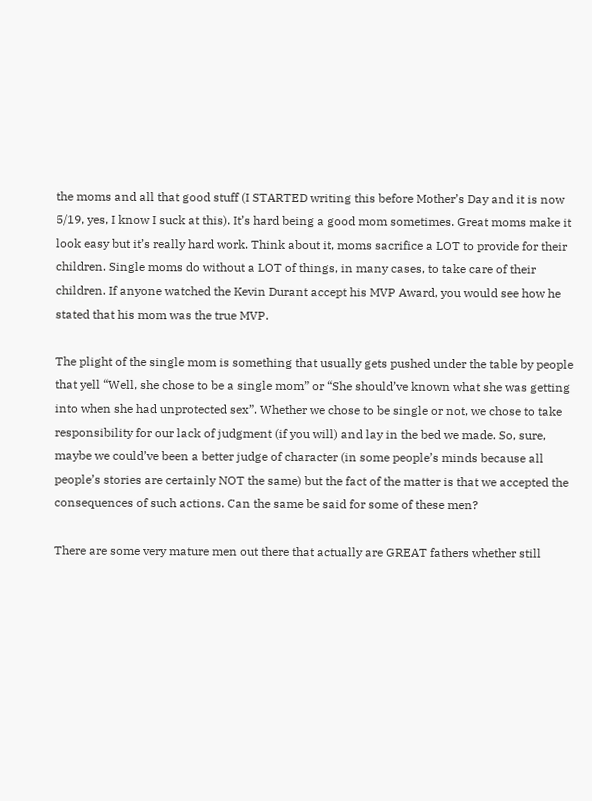the moms and all that good stuff (I STARTED writing this before Mother’s Day and it is now 5/19, yes, I know I suck at this). It’s hard being a good mom sometimes. Great moms make it look easy but it’s really hard work. Think about it, moms sacrifice a LOT to provide for their children. Single moms do without a LOT of things, in many cases, to take care of their children. If anyone watched the Kevin Durant accept his MVP Award, you would see how he stated that his mom was the true MVP.

The plight of the single mom is something that usually gets pushed under the table by people that yell “Well, she chose to be a single mom” or “She should’ve known what she was getting into when she had unprotected sex”. Whether we chose to be single or not, we chose to take responsibility for our lack of judgment (if you will) and lay in the bed we made. So, sure, maybe we could’ve been a better judge of character (in some people’s minds because all people’s stories are certainly NOT the same) but the fact of the matter is that we accepted the consequences of such actions. Can the same be said for some of these men?

There are some very mature men out there that actually are GREAT fathers whether still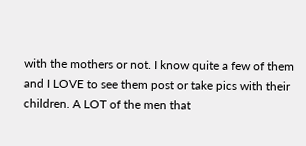with the mothers or not. I know quite a few of them and I LOVE to see them post or take pics with their children. A LOT of the men that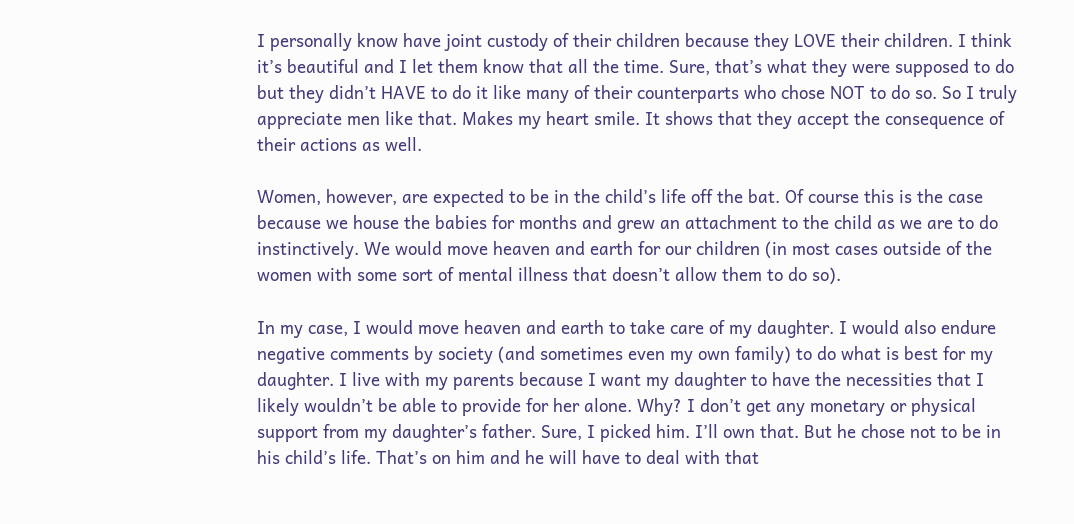I personally know have joint custody of their children because they LOVE their children. I think it’s beautiful and I let them know that all the time. Sure, that’s what they were supposed to do but they didn’t HAVE to do it like many of their counterparts who chose NOT to do so. So I truly appreciate men like that. Makes my heart smile. It shows that they accept the consequence of their actions as well.

Women, however, are expected to be in the child’s life off the bat. Of course this is the case because we house the babies for months and grew an attachment to the child as we are to do instinctively. We would move heaven and earth for our children (in most cases outside of the women with some sort of mental illness that doesn’t allow them to do so).

In my case, I would move heaven and earth to take care of my daughter. I would also endure negative comments by society (and sometimes even my own family) to do what is best for my daughter. I live with my parents because I want my daughter to have the necessities that I likely wouldn’t be able to provide for her alone. Why? I don’t get any monetary or physical support from my daughter’s father. Sure, I picked him. I’ll own that. But he chose not to be in his child’s life. That’s on him and he will have to deal with that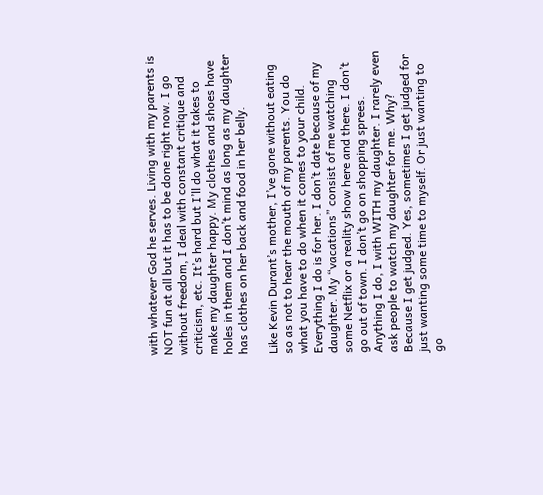with whatever God he serves. Living with my parents is NOT fun at all but it has to be done right now. I go without freedom, I deal with constant critique and criticism, etc. It’s hard but I’ll do what it takes to make my daughter happy. My clothes and shoes have holes in them and I don’t mind as long as my daughter has clothes on her back and food in her belly.

Like Kevin Durant’s mother, I’ve gone without eating so as not to hear the mouth of my parents. You do what you have to do when it comes to your child. Everything I do is for her. I don’t date because of my daughter. My “vacations” consist of me watching some Netflix or a reality show here and there. I don’t go out of town. I don’t go on shopping sprees. Anything I do, I with WITH my daughter. I rarely even ask people to watch my daughter for me. Why? Because I get judged. Yes, sometimes I get judged for just wanting some time to myself. Or just wanting to go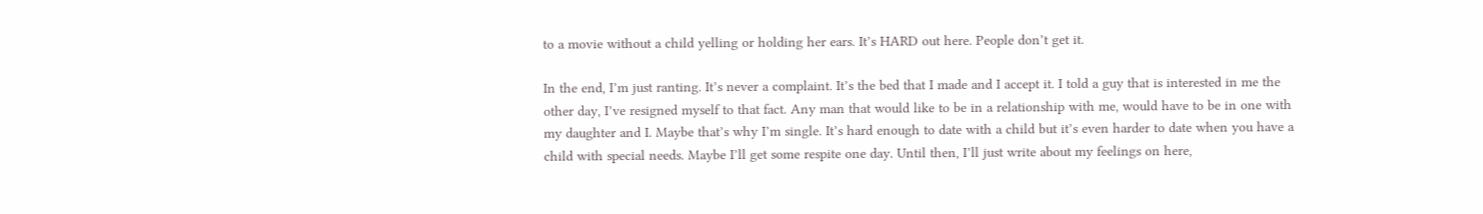to a movie without a child yelling or holding her ears. It’s HARD out here. People don’t get it.

In the end, I’m just ranting. It’s never a complaint. It’s the bed that I made and I accept it. I told a guy that is interested in me the other day, I’ve resigned myself to that fact. Any man that would like to be in a relationship with me, would have to be in one with my daughter and I. Maybe that’s why I’m single. It’s hard enough to date with a child but it’s even harder to date when you have a child with special needs. Maybe I’ll get some respite one day. Until then, I’ll just write about my feelings on here,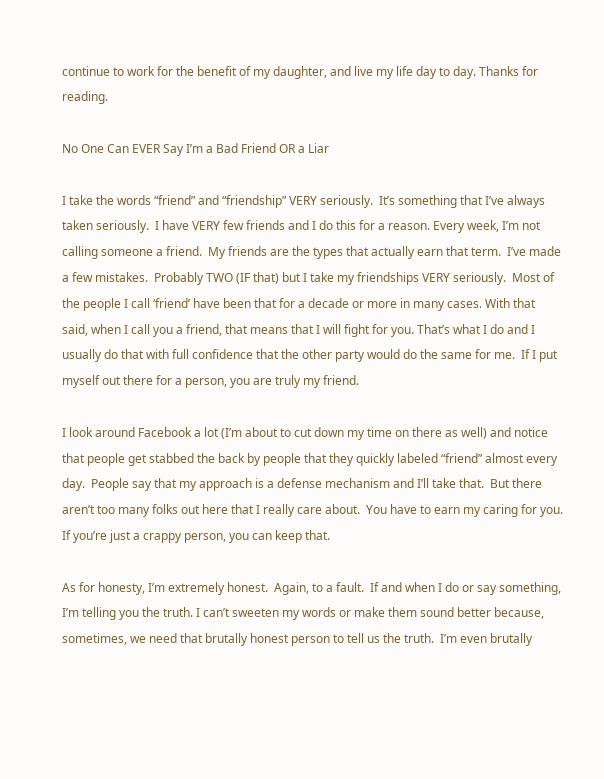continue to work for the benefit of my daughter, and live my life day to day. Thanks for reading.

No One Can EVER Say I’m a Bad Friend OR a Liar

I take the words “friend” and “friendship” VERY seriously.  It’s something that I’ve always taken seriously.  I have VERY few friends and I do this for a reason. Every week, I’m not calling someone a friend.  My friends are the types that actually earn that term.  I’ve made a few mistakes.  Probably TWO (IF that) but I take my friendships VERY seriously.  Most of the people I call ‘friend’ have been that for a decade or more in many cases. With that said, when I call you a friend, that means that I will fight for you. That’s what I do and I usually do that with full confidence that the other party would do the same for me.  If I put myself out there for a person, you are truly my friend.

I look around Facebook a lot (I’m about to cut down my time on there as well) and notice that people get stabbed the back by people that they quickly labeled “friend” almost every day.  People say that my approach is a defense mechanism and I’ll take that.  But there aren’t too many folks out here that I really care about.  You have to earn my caring for you. If you’re just a crappy person, you can keep that.

As for honesty, I’m extremely honest.  Again, to a fault.  If and when I do or say something, I’m telling you the truth. I can’t sweeten my words or make them sound better because, sometimes, we need that brutally honest person to tell us the truth.  I’m even brutally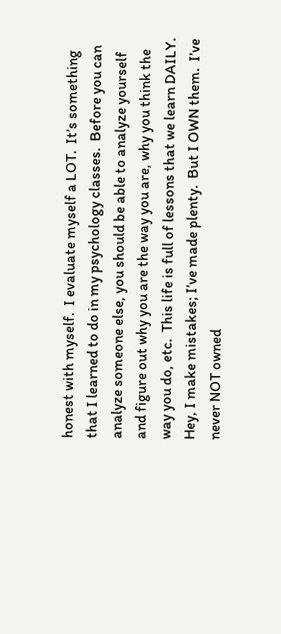honest with myself.  I evaluate myself a LOT.  It’s something that I learned to do in my psychology classes.  Before you can analyze someone else, you should be able to analyze yourself and figure out why you are the way you are, why you think the way you do, etc.  This life is full of lessons that we learn DAILY.  Hey, I make mistakes; I’ve made plenty.  But I OWN them.  I’ve never NOT owned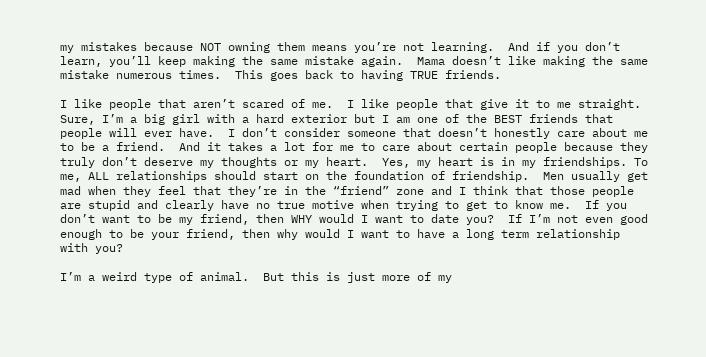my mistakes because NOT owning them means you’re not learning.  And if you don’t learn, you’ll keep making the same mistake again.  Mama doesn’t like making the same mistake numerous times.  This goes back to having TRUE friends.

I like people that aren’t scared of me.  I like people that give it to me straight.  Sure, I’m a big girl with a hard exterior but I am one of the BEST friends that people will ever have.  I don’t consider someone that doesn’t honestly care about me to be a friend.  And it takes a lot for me to care about certain people because they truly don’t deserve my thoughts or my heart.  Yes, my heart is in my friendships. To me, ALL relationships should start on the foundation of friendship.  Men usually get mad when they feel that they’re in the “friend” zone and I think that those people are stupid and clearly have no true motive when trying to get to know me.  If you don’t want to be my friend, then WHY would I want to date you?  If I’m not even good enough to be your friend, then why would I want to have a long term relationship with you?

I’m a weird type of animal.  But this is just more of my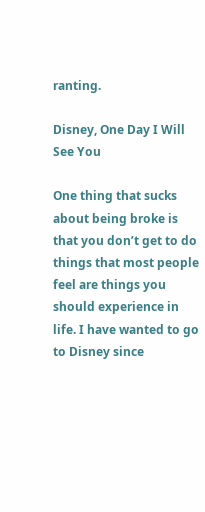ranting.

Disney, One Day I Will See You

One thing that sucks about being broke is that you don’t get to do things that most people feel are things you should experience in life. I have wanted to go to Disney since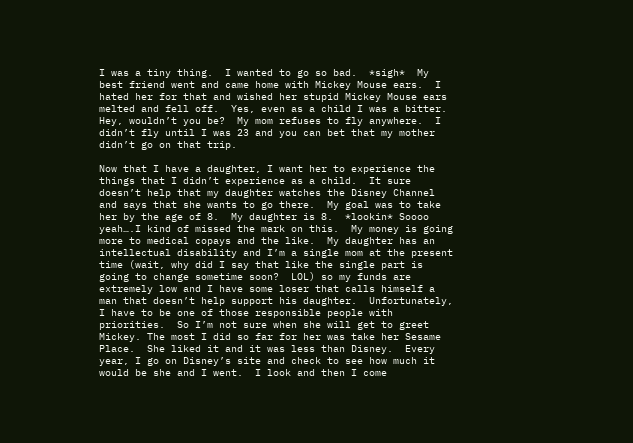I was a tiny thing.  I wanted to go so bad.  *sigh*  My best friend went and came home with Mickey Mouse ears.  I hated her for that and wished her stupid Mickey Mouse ears melted and fell off.  Yes, even as a child I was a bitter.  Hey, wouldn’t you be?  My mom refuses to fly anywhere.  I didn’t fly until I was 23 and you can bet that my mother didn’t go on that trip.

Now that I have a daughter, I want her to experience the things that I didn’t experience as a child.  It sure doesn’t help that my daughter watches the Disney Channel and says that she wants to go there.  My goal was to take her by the age of 8.  My daughter is 8.  *lookin* Soooo yeah….I kind of missed the mark on this.  My money is going more to medical copays and the like.  My daughter has an intellectual disability and I’m a single mom at the present time (wait, why did I say that like the single part is going to change sometime soon?  LOL) so my funds are extremely low and I have some loser that calls himself a man that doesn’t help support his daughter.  Unfortunately, I have to be one of those responsible people with priorities.  So I’m not sure when she will get to greet Mickey. The most I did so far for her was take her Sesame Place.  She liked it and it was less than Disney.  Every year, I go on Disney’s site and check to see how much it would be she and I went.  I look and then I come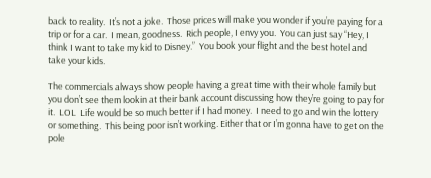back to reality.  It’s not a joke.  Those prices will make you wonder if you’re paying for a trip or for a car.  I mean, goodness.  Rich people, I envy you.  You can just say “Hey, I think I want to take my kid to Disney.”  You book your flight and the best hotel and take your kids.

The commercials always show people having a great time with their whole family but you don’t see them lookin at their bank account discussing how they’re going to pay for it.  LOL  Life would be so much better if I had money.  I need to go and win the lottery or something.  This being poor isn’t working. Either that or I’m gonna have to get on the pole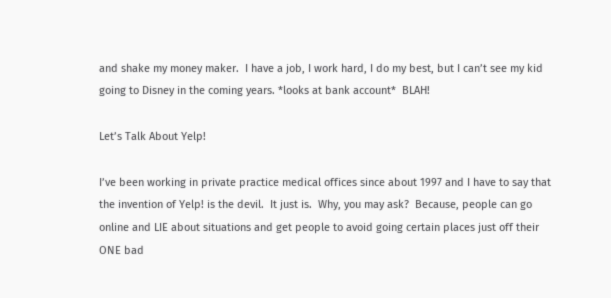and shake my money maker.  I have a job, I work hard, I do my best, but I can’t see my kid going to Disney in the coming years. *looks at bank account*  BLAH!

Let’s Talk About Yelp!

I’ve been working in private practice medical offices since about 1997 and I have to say that the invention of Yelp! is the devil.  It just is.  Why, you may ask?  Because, people can go online and LIE about situations and get people to avoid going certain places just off their ONE bad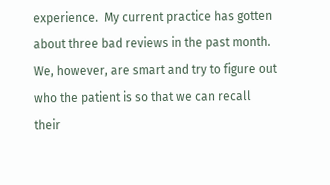experience.  My current practice has gotten about three bad reviews in the past month.  We, however, are smart and try to figure out who the patient is so that we can recall their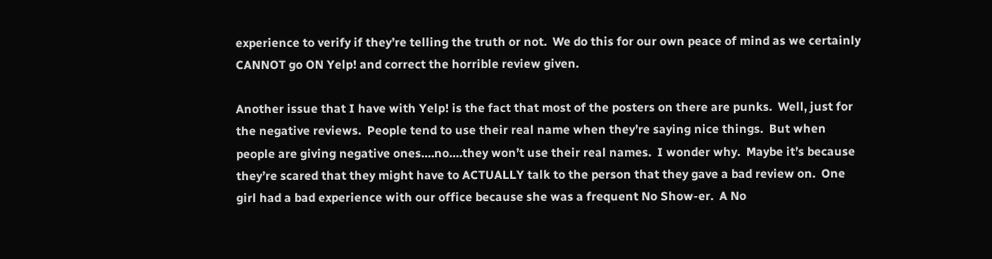experience to verify if they’re telling the truth or not.  We do this for our own peace of mind as we certainly CANNOT go ON Yelp! and correct the horrible review given.

Another issue that I have with Yelp! is the fact that most of the posters on there are punks.  Well, just for the negative reviews.  People tend to use their real name when they’re saying nice things.  But when people are giving negative ones….no….they won’t use their real names.  I wonder why.  Maybe it’s because they’re scared that they might have to ACTUALLY talk to the person that they gave a bad review on.  One girl had a bad experience with our office because she was a frequent No Show-er.  A No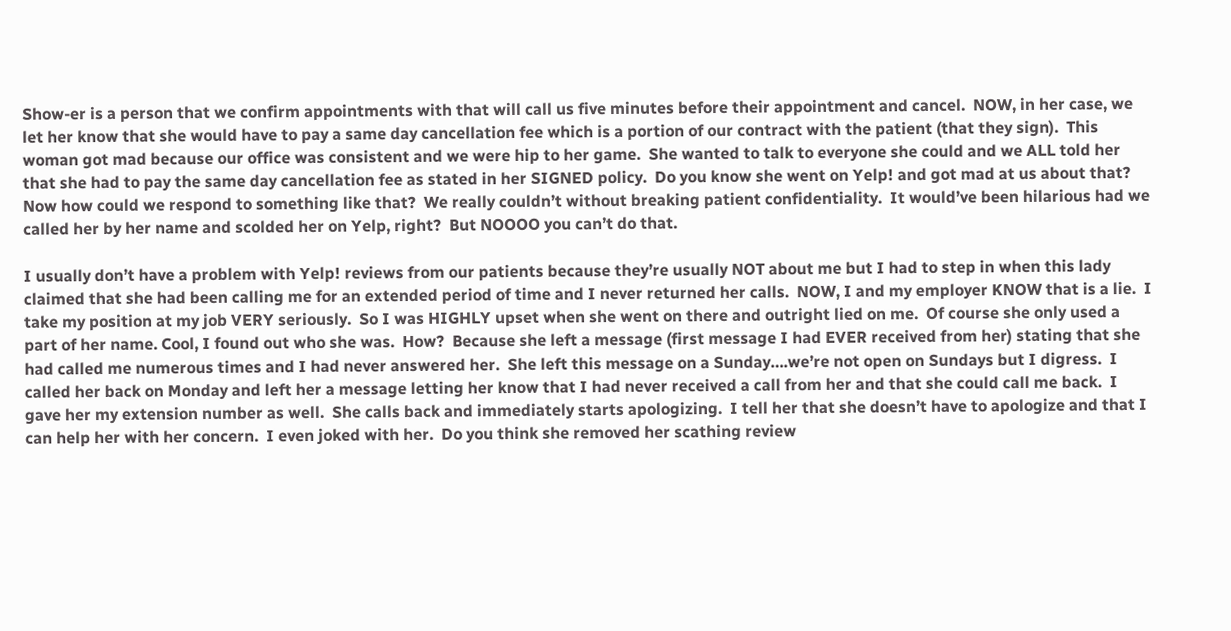Show-er is a person that we confirm appointments with that will call us five minutes before their appointment and cancel.  NOW, in her case, we let her know that she would have to pay a same day cancellation fee which is a portion of our contract with the patient (that they sign).  This woman got mad because our office was consistent and we were hip to her game.  She wanted to talk to everyone she could and we ALL told her that she had to pay the same day cancellation fee as stated in her SIGNED policy.  Do you know she went on Yelp! and got mad at us about that?  Now how could we respond to something like that?  We really couldn’t without breaking patient confidentiality.  It would’ve been hilarious had we called her by her name and scolded her on Yelp, right?  But NOOOO you can’t do that.

I usually don’t have a problem with Yelp! reviews from our patients because they’re usually NOT about me but I had to step in when this lady claimed that she had been calling me for an extended period of time and I never returned her calls.  NOW, I and my employer KNOW that is a lie.  I take my position at my job VERY seriously.  So I was HIGHLY upset when she went on there and outright lied on me.  Of course she only used a part of her name. Cool, I found out who she was.  How?  Because she left a message (first message I had EVER received from her) stating that she had called me numerous times and I had never answered her.  She left this message on a Sunday….we’re not open on Sundays but I digress.  I called her back on Monday and left her a message letting her know that I had never received a call from her and that she could call me back.  I gave her my extension number as well.  She calls back and immediately starts apologizing.  I tell her that she doesn’t have to apologize and that I can help her with her concern.  I even joked with her.  Do you think she removed her scathing review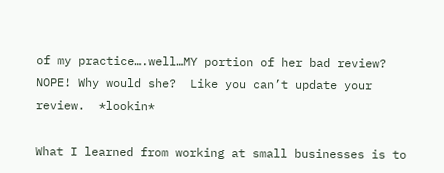of my practice….well…MY portion of her bad review? NOPE! Why would she?  Like you can’t update your review.  *lookin*

What I learned from working at small businesses is to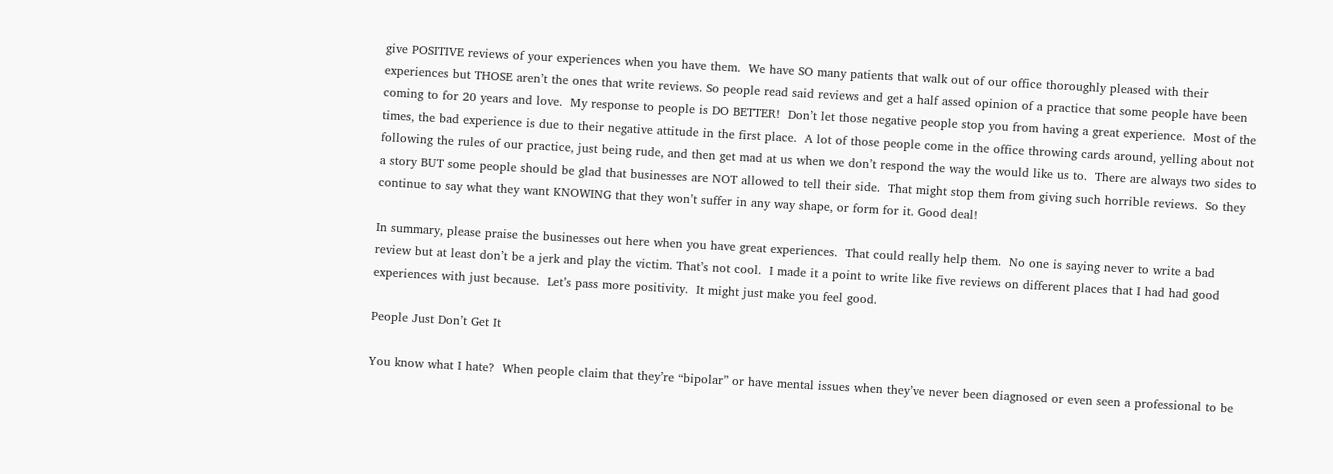give POSITIVE reviews of your experiences when you have them.  We have SO many patients that walk out of our office thoroughly pleased with their experiences but THOSE aren’t the ones that write reviews. So people read said reviews and get a half assed opinion of a practice that some people have been coming to for 20 years and love.  My response to people is DO BETTER!  Don’t let those negative people stop you from having a great experience.  Most of the times, the bad experience is due to their negative attitude in the first place.  A lot of those people come in the office throwing cards around, yelling about not following the rules of our practice, just being rude, and then get mad at us when we don’t respond the way the would like us to.  There are always two sides to a story BUT some people should be glad that businesses are NOT allowed to tell their side.  That might stop them from giving such horrible reviews.  So they continue to say what they want KNOWING that they won’t suffer in any way shape, or form for it. Good deal!

In summary, please praise the businesses out here when you have great experiences.  That could really help them.  No one is saying never to write a bad review but at least don’t be a jerk and play the victim. That’s not cool.  I made it a point to write like five reviews on different places that I had had good experiences with just because.  Let’s pass more positivity.  It might just make you feel good.

People Just Don’t Get It

You know what I hate?  When people claim that they’re “bipolar” or have mental issues when they’ve never been diagnosed or even seen a professional to be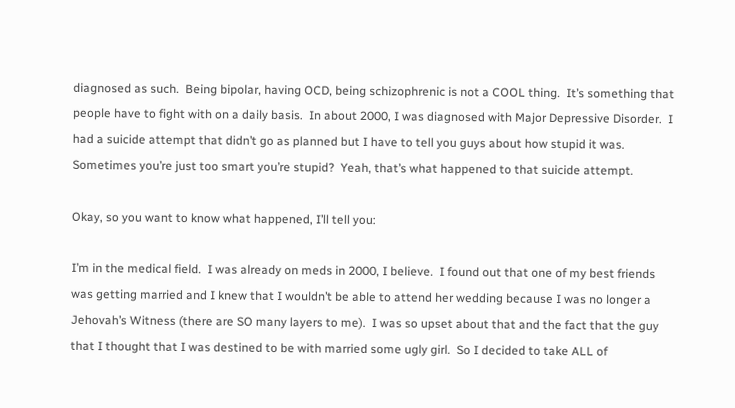diagnosed as such.  Being bipolar, having OCD, being schizophrenic is not a COOL thing.  It’s something that people have to fight with on a daily basis.  In about 2000, I was diagnosed with Major Depressive Disorder.  I had a suicide attempt that didn’t go as planned but I have to tell you guys about how stupid it was.  Sometimes you’re just too smart you’re stupid?  Yeah, that’s what happened to that suicide attempt.

Okay, so you want to know what happened, I’ll tell you:

I’m in the medical field.  I was already on meds in 2000, I believe.  I found out that one of my best friends was getting married and I knew that I wouldn’t be able to attend her wedding because I was no longer a Jehovah’s Witness (there are SO many layers to me).  I was so upset about that and the fact that the guy that I thought that I was destined to be with married some ugly girl.  So I decided to take ALL of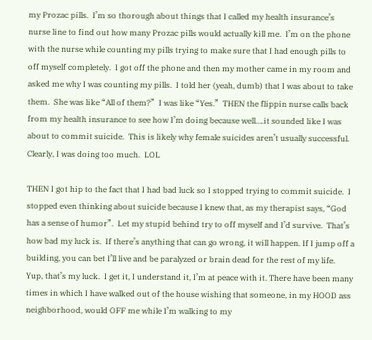my Prozac pills.  I’m so thorough about things that I called my health insurance’s nurse line to find out how many Prozac pills would actually kill me.  I’m on the phone with the nurse while counting my pills trying to make sure that I had enough pills to off myself completely.  I got off the phone and then my mother came in my room and asked me why I was counting my pills.  I told her (yeah, dumb) that I was about to take them.  She was like “All of them?”  I was like “Yes.”  THEN the flippin nurse calls back from my health insurance to see how I’m doing because well….it sounded like I was about to commit suicide.  This is likely why female suicides aren’t usually successful.  Clearly, I was doing too much.  LOL

THEN I got hip to the fact that I had bad luck so I stopped trying to commit suicide.  I stopped even thinking about suicide because I knew that, as my therapist says, “God has a sense of humor”.  Let my stupid behind try to off myself and I’d survive.  That’s how bad my luck is.  If there’s anything that can go wrong, it will happen. If I jump off a building, you can bet I’ll live and be paralyzed or brain dead for the rest of my life.  Yup, that’s my luck.  I get it, I understand it, I’m at peace with it. There have been many times in which I have walked out of the house wishing that someone, in my HOOD ass neighborhood, would OFF me while I’m walking to my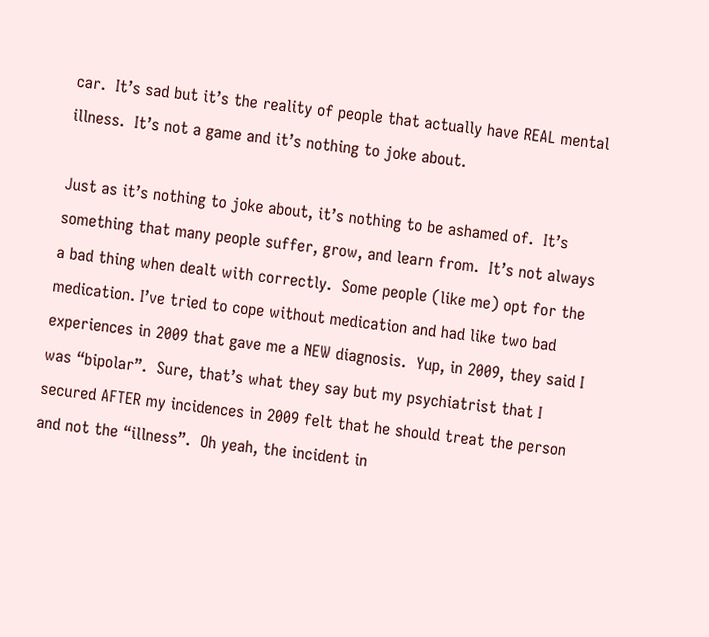car.  It’s sad but it’s the reality of people that actually have REAL mental illness.  It’s not a game and it’s nothing to joke about.

Just as it’s nothing to joke about, it’s nothing to be ashamed of.  It’s something that many people suffer, grow, and learn from.  It’s not always a bad thing when dealt with correctly.  Some people (like me) opt for the medication. I’ve tried to cope without medication and had like two bad experiences in 2009 that gave me a NEW diagnosis.  Yup, in 2009, they said I was “bipolar”.  Sure, that’s what they say but my psychiatrist that I secured AFTER my incidences in 2009 felt that he should treat the person and not the “illness”.  Oh yeah, the incident in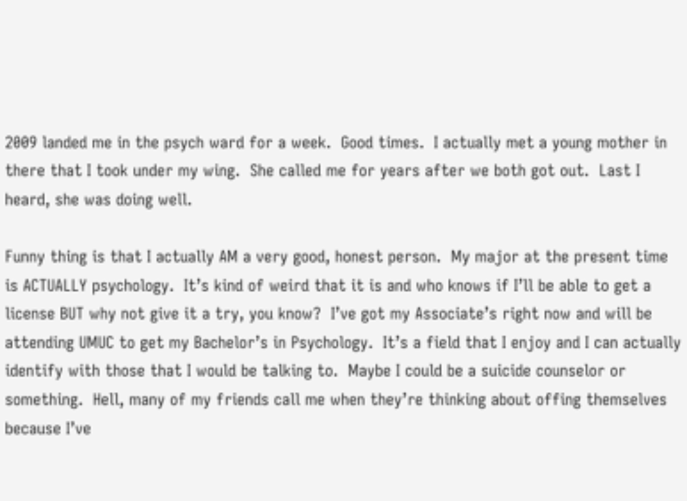2009 landed me in the psych ward for a week.  Good times.  I actually met a young mother in there that I took under my wing.  She called me for years after we both got out.  Last I heard, she was doing well.

Funny thing is that I actually AM a very good, honest person.  My major at the present time is ACTUALLY psychology.  It’s kind of weird that it is and who knows if I’ll be able to get a license BUT why not give it a try, you know?  I’ve got my Associate’s right now and will be attending UMUC to get my Bachelor’s in Psychology.  It’s a field that I enjoy and I can actually identify with those that I would be talking to.  Maybe I could be a suicide counselor or something.  Hell, many of my friends call me when they’re thinking about offing themselves because I’ve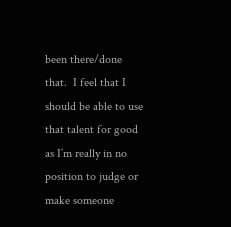been there/done that.  I feel that I should be able to use that talent for good as I’m really in no position to judge or make someone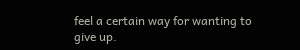feel a certain way for wanting to give up.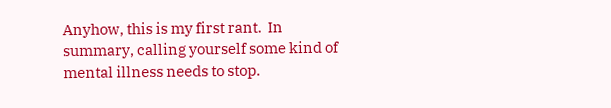Anyhow, this is my first rant.  In summary, calling yourself some kind of mental illness needs to stop.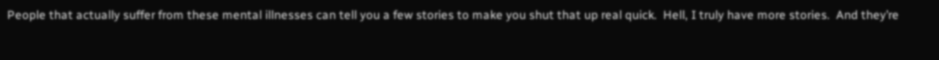People that actually suffer from these mental illnesses can tell you a few stories to make you shut that up real quick.  Hell, I truly have more stories.  And they’re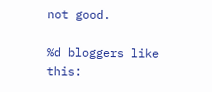not good.

%d bloggers like this: